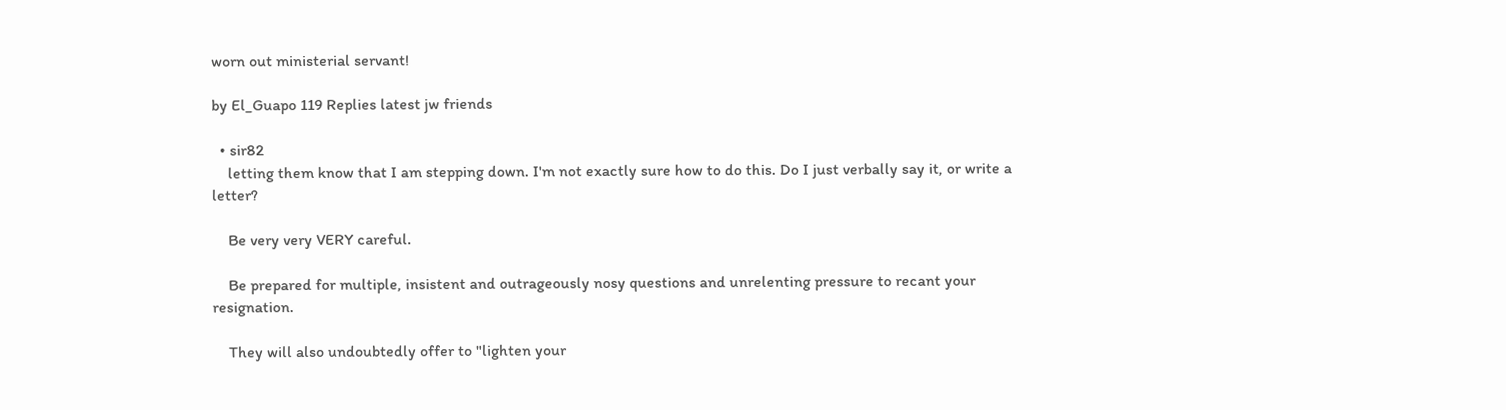worn out ministerial servant!

by El_Guapo 119 Replies latest jw friends

  • sir82
    letting them know that I am stepping down. I'm not exactly sure how to do this. Do I just verbally say it, or write a letter?

    Be very very VERY careful.

    Be prepared for multiple, insistent and outrageously nosy questions and unrelenting pressure to recant your resignation.

    They will also undoubtedly offer to "lighten your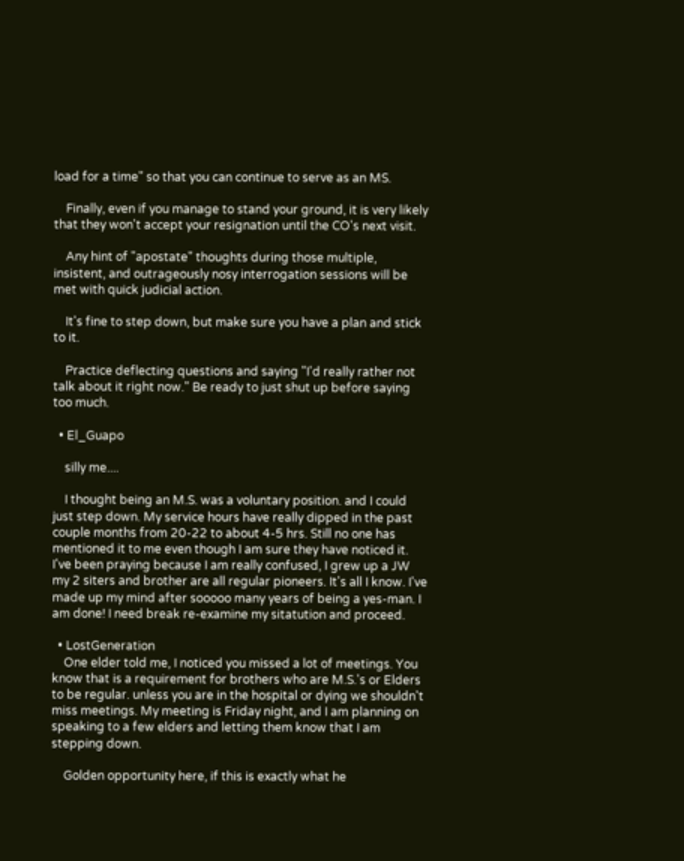load for a time" so that you can continue to serve as an MS.

    Finally, even if you manage to stand your ground, it is very likely that they won't accept your resignation until the CO's next visit.

    Any hint of "apostate" thoughts during those multiple, insistent, and outrageously nosy interrogation sessions will be met with quick judicial action.

    It's fine to step down, but make sure you have a plan and stick to it.

    Practice deflecting questions and saying "I'd really rather not talk about it right now." Be ready to just shut up before saying too much.

  • El_Guapo

    silly me....

    I thought being an M.S. was a voluntary position. and I could just step down. My service hours have really dipped in the past couple months from 20-22 to about 4-5 hrs. Still no one has mentioned it to me even though I am sure they have noticed it. I've been praying because I am really confused, I grew up a JW my 2 siters and brother are all regular pioneers. It's all I know. I've made up my mind after sooooo many years of being a yes-man. I am done! I need break re-examine my sitatution and proceed.

  • LostGeneration
    One elder told me, I noticed you missed a lot of meetings. You know that is a requirement for brothers who are M.S.'s or Elders to be regular. unless you are in the hospital or dying we shouldn't miss meetings. My meeting is Friday night, and I am planning on speaking to a few elders and letting them know that I am stepping down.

    Golden opportunity here, if this is exactly what he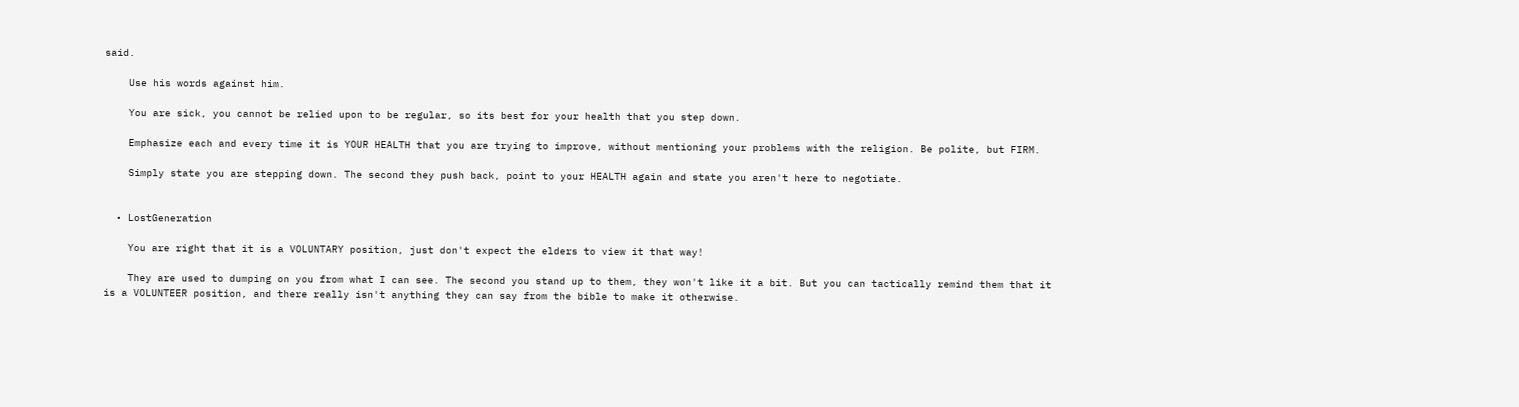said.

    Use his words against him.

    You are sick, you cannot be relied upon to be regular, so its best for your health that you step down.

    Emphasize each and every time it is YOUR HEALTH that you are trying to improve, without mentioning your problems with the religion. Be polite, but FIRM.

    Simply state you are stepping down. The second they push back, point to your HEALTH again and state you aren't here to negotiate.


  • LostGeneration

    You are right that it is a VOLUNTARY position, just don't expect the elders to view it that way!

    They are used to dumping on you from what I can see. The second you stand up to them, they won't like it a bit. But you can tactically remind them that it is a VOLUNTEER position, and there really isn't anything they can say from the bible to make it otherwise.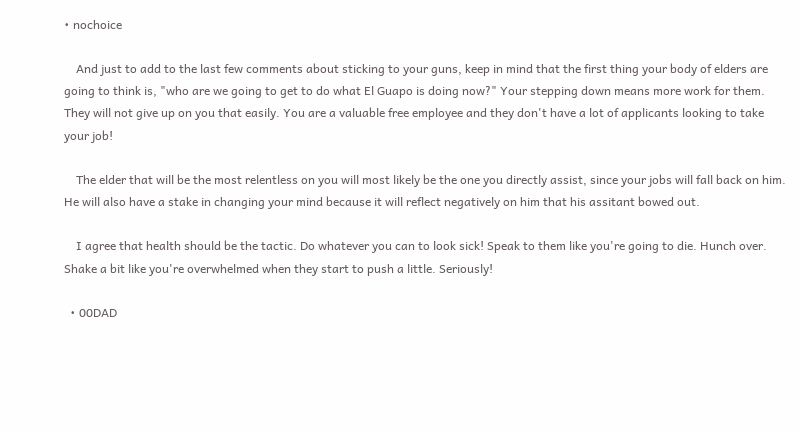• nochoice

    And just to add to the last few comments about sticking to your guns, keep in mind that the first thing your body of elders are going to think is, "who are we going to get to do what El Guapo is doing now?" Your stepping down means more work for them. They will not give up on you that easily. You are a valuable free employee and they don't have a lot of applicants looking to take your job!

    The elder that will be the most relentless on you will most likely be the one you directly assist, since your jobs will fall back on him. He will also have a stake in changing your mind because it will reflect negatively on him that his assitant bowed out.

    I agree that health should be the tactic. Do whatever you can to look sick! Speak to them like you're going to die. Hunch over. Shake a bit like you're overwhelmed when they start to push a little. Seriously!

  • 00DAD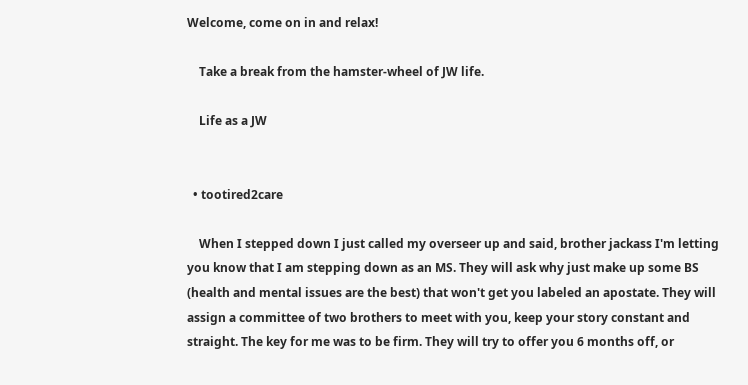Welcome, come on in and relax!

    Take a break from the hamster-wheel of JW life.

    Life as a JW


  • tootired2care

    When I stepped down I just called my overseer up and said, brother jackass I'm letting you know that I am stepping down as an MS. They will ask why just make up some BS (health and mental issues are the best) that won't get you labeled an apostate. They will assign a committee of two brothers to meet with you, keep your story constant and straight. The key for me was to be firm. They will try to offer you 6 months off, or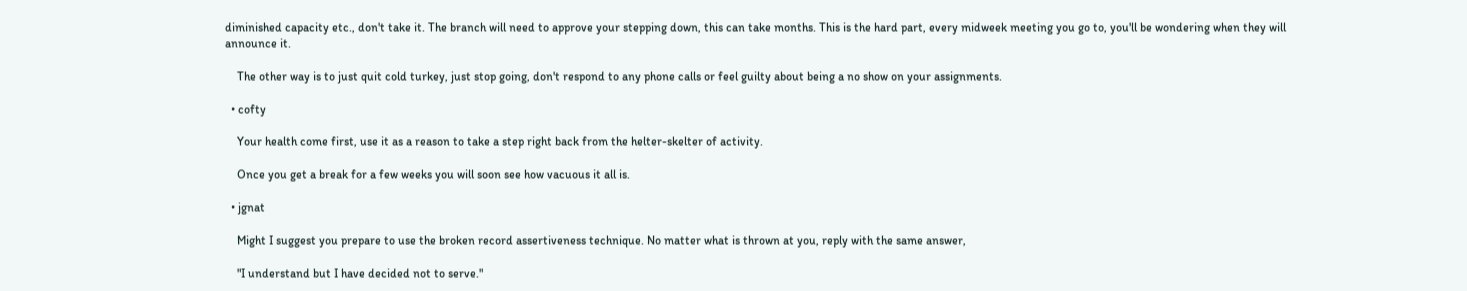diminished capacity etc., don't take it. The branch will need to approve your stepping down, this can take months. This is the hard part, every midweek meeting you go to, you'll be wondering when they will announce it.

    The other way is to just quit cold turkey, just stop going, don't respond to any phone calls or feel guilty about being a no show on your assignments.

  • cofty

    Your health come first, use it as a reason to take a step right back from the helter-skelter of activity.

    Once you get a break for a few weeks you will soon see how vacuous it all is.

  • jgnat

    Might I suggest you prepare to use the broken record assertiveness technique. No matter what is thrown at you, reply with the same answer,

    "I understand but I have decided not to serve."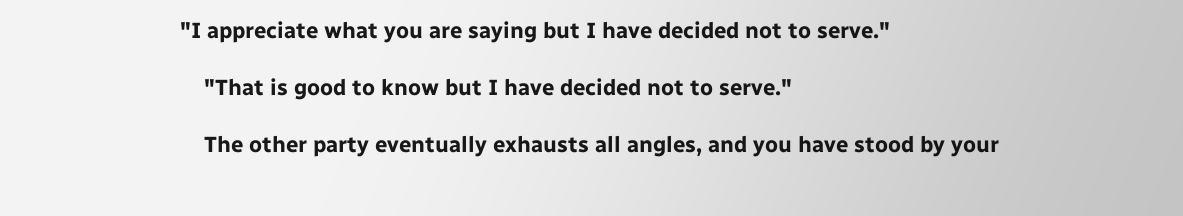"I appreciate what you are saying but I have decided not to serve."

    "That is good to know but I have decided not to serve."

    The other party eventually exhausts all angles, and you have stood by your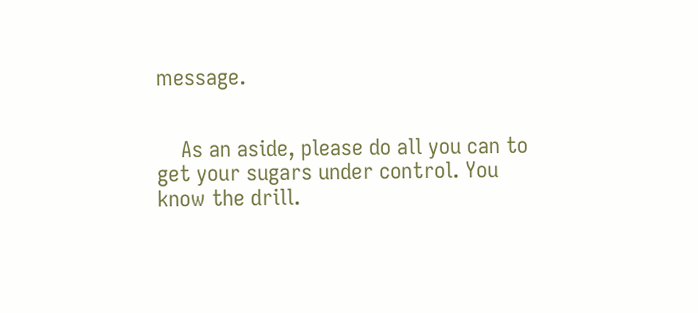message.


    As an aside, please do all you can to get your sugars under control. You know the drill.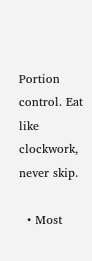Portion control. Eat like clockwork, never skip.

  • Most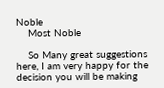Noble
    Most Noble

    So Many great suggestions here, I am very happy for the decision you will be making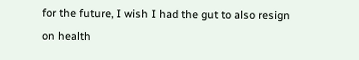for the future, I wish I had the gut to also resign on health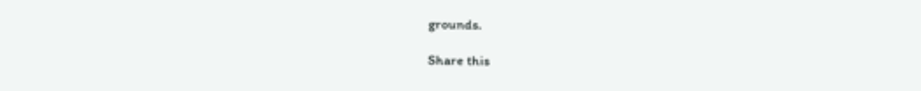grounds.

Share this